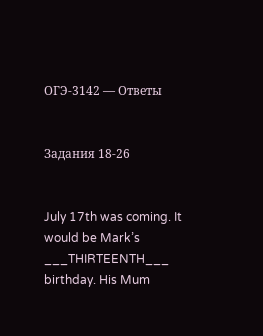ОГЭ-3142 — Ответы


Задания 18-26


July 17th was coming. It would be Mark’s ___THIRTEENTH___ birthday. His Mum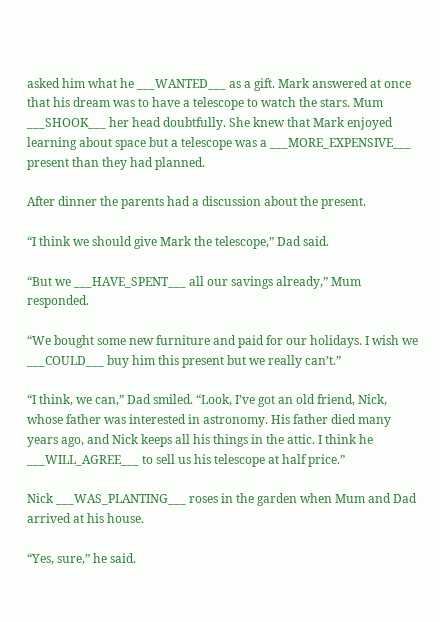asked him what he ___WANTED___ as a gift. Mark answered at once that his dream was to have a telescope to watch the stars. Mum ___SHOOK___ her head doubtfully. She knew that Mark enjoyed learning about space but a telescope was a ___MORE_EXPENSIVE___ present than they had planned.

After dinner the parents had a discussion about the present.

“I think we should give Mark the telescope,” Dad said.

“But we ___HAVE_SPENT___ all our savings already,” Mum responded.

“We bought some new furniture and paid for our holidays. I wish we ___COULD___ buy him this present but we really can’t.”

“I think, we can,” Dad smiled. “Look, I’ve got an old friend, Nick, whose father was interested in astronomy. His father died many years ago, and Nick keeps all his things in the attic. I think he ___WILL_AGREE___ to sell us his telescope at half price.”

Nick ___WAS_PLANTING___ roses in the garden when Mum and Dad arrived at his house.

“Yes, sure,” he said.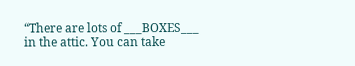“There are lots of ___BOXES___ in the attic. You can take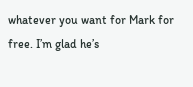whatever you want for Mark for free. I’m glad he’s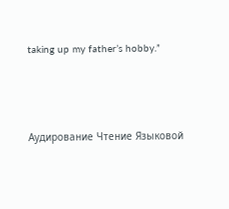taking up my father’s hobby.”



Аудирование Чтение Языковой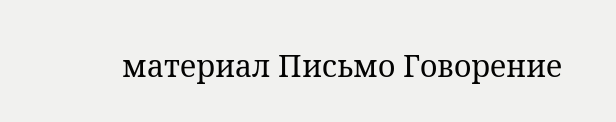материал Письмо Говорение